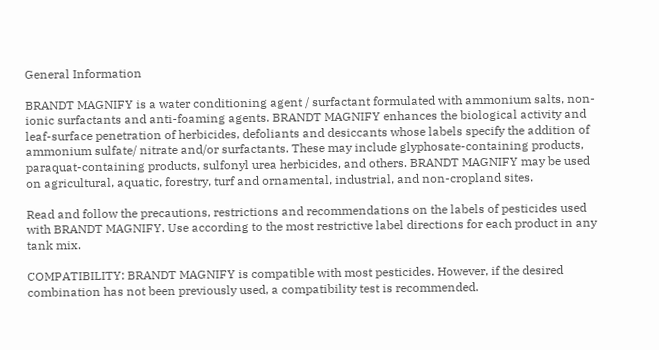General Information

BRANDT MAGNIFY is a water conditioning agent / surfactant formulated with ammonium salts, non-ionic surfactants and anti-foaming agents. BRANDT MAGNIFY enhances the biological activity and leaf-surface penetration of herbicides, defoliants and desiccants whose labels specify the addition of ammonium sulfate/ nitrate and/or surfactants. These may include glyphosate-containing products, paraquat-containing products, sulfonyl urea herbicides, and others. BRANDT MAGNIFY may be used on agricultural, aquatic, forestry, turf and ornamental, industrial, and non-cropland sites.

Read and follow the precautions, restrictions and recommendations on the labels of pesticides used with BRANDT MAGNIFY. Use according to the most restrictive label directions for each product in any tank mix.

COMPATIBILITY: BRANDT MAGNIFY is compatible with most pesticides. However, if the desired combination has not been previously used, a compatibility test is recommended.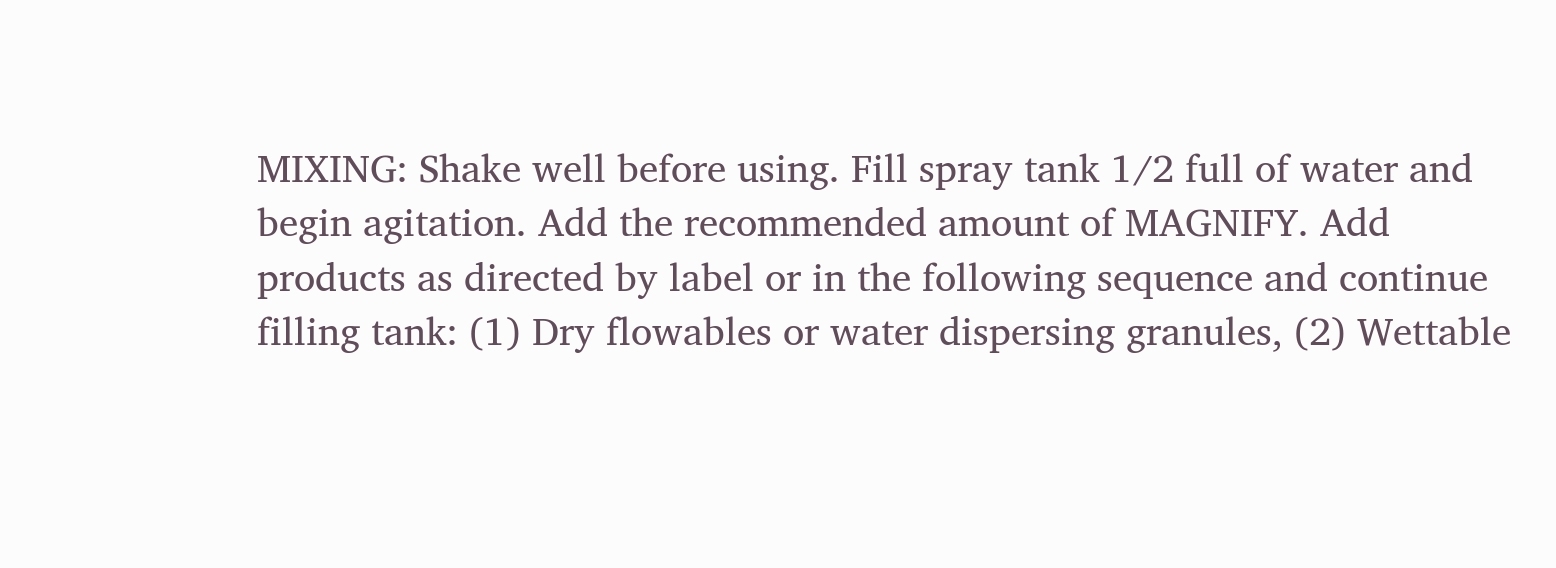MIXING: Shake well before using. Fill spray tank 1/2 full of water and begin agitation. Add the recommended amount of MAGNIFY. Add products as directed by label or in the following sequence and continue filling tank: (1) Dry flowables or water dispersing granules, (2) Wettable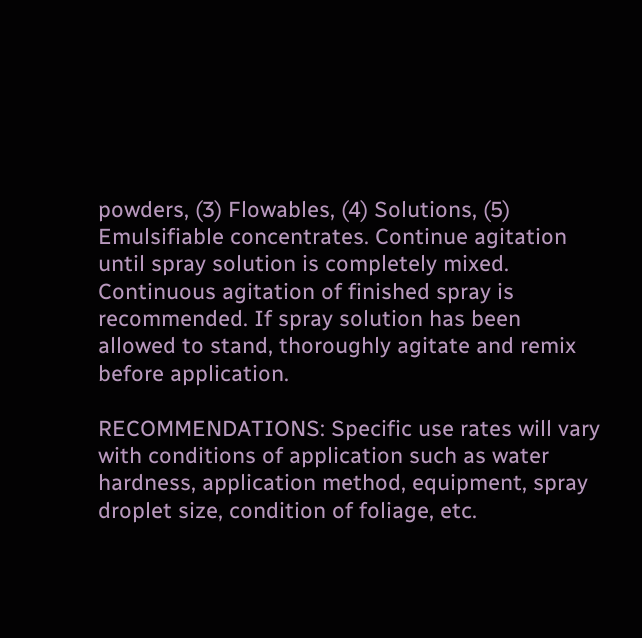powders, (3) Flowables, (4) Solutions, (5) Emulsifiable concentrates. Continue agitation until spray solution is completely mixed. Continuous agitation of finished spray is recommended. If spray solution has been allowed to stand, thoroughly agitate and remix before application.

RECOMMENDATIONS: Specific use rates will vary with conditions of application such as water hardness, application method, equipment, spray droplet size, condition of foliage, etc.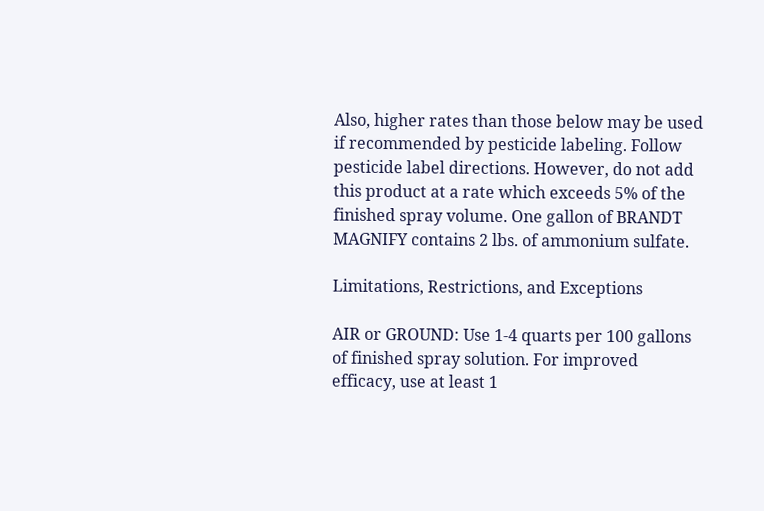Also, higher rates than those below may be used if recommended by pesticide labeling. Follow pesticide label directions. However, do not add this product at a rate which exceeds 5% of the finished spray volume. One gallon of BRANDT MAGNIFY contains 2 lbs. of ammonium sulfate.

Limitations, Restrictions, and Exceptions

AIR or GROUND: Use 1-4 quarts per 100 gallons of finished spray solution. For improved efficacy, use at least 1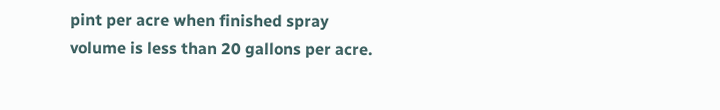pint per acre when finished spray volume is less than 20 gallons per acre.